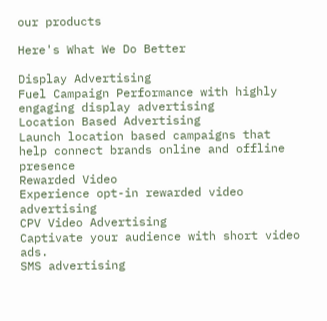our products

Here's What We Do Better

Display Advertising
Fuel Campaign Performance with highly engaging display advertising
Location Based Advertising
Launch location based campaigns that help connect brands online and offline presence
Rewarded Video
Experience opt-in rewarded video advertising
CPV Video Advertising
Captivate your audience with short video ads.
SMS advertising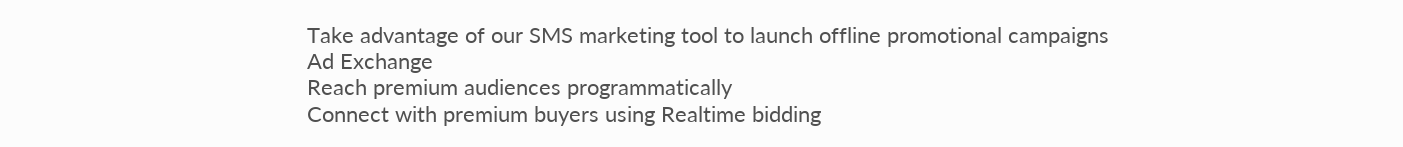Take advantage of our SMS marketing tool to launch offline promotional campaigns
Ad Exchange
Reach premium audiences programmatically
Connect with premium buyers using Realtime bidding